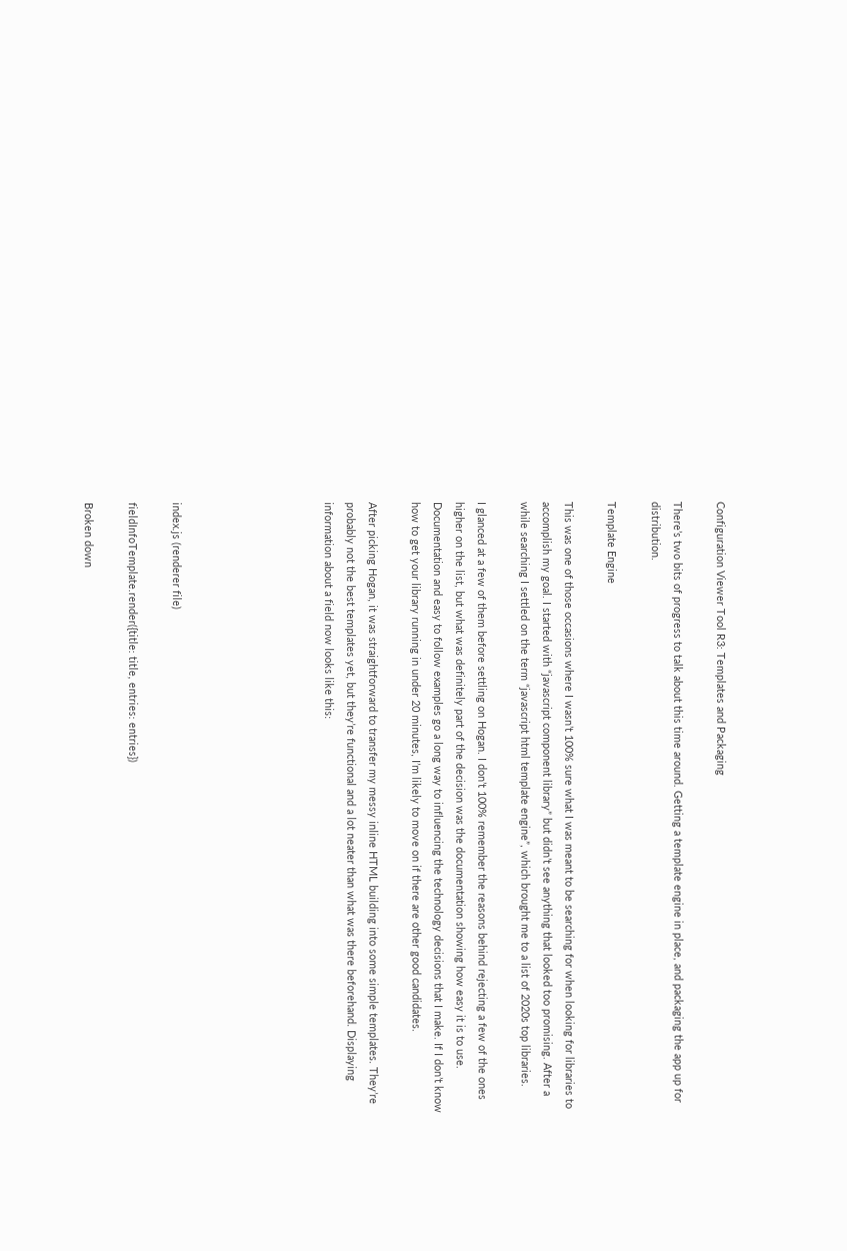Configuration Viewer Tool R3: Templates and Packaging

There’s two bits of progress to talk about this time around. Getting a template engine in place, and packaging the app up for distribution.

Template Engine

This was one of those occasions where I wasn’t 100% sure what I was meant to be searching for when looking for libraries to accomplish my goal. I started with “javascript component library” but didn’t see anything that looked too promising. After a while searching I settled on the term “javascript html template engine”, which brought me to a list of 2020s top libraries.

I glanced at a few of them before settling on Hogan. I don’t 100% remember the reasons behind rejecting a few of the ones higher on the list, but what was definitely part of the decision was the documentation showing how easy it is to use. Documentation and easy to follow examples go a long way to influencing the technology decisions that I make. If I don’t know how to get your library running in under 20 minutes, I’m likely to move on if there are other good candidates.

After picking Hogan, it was straightforward to transfer my messy inline HTML building into some simple templates. They’re probably not the best templates yet, but they’re functional and a lot neater than what was there beforehand. Displaying information about a field now looks like this:






index.js (renderer file)

fieldInfoTemplate.render({title: title, entries: entries})

Broken down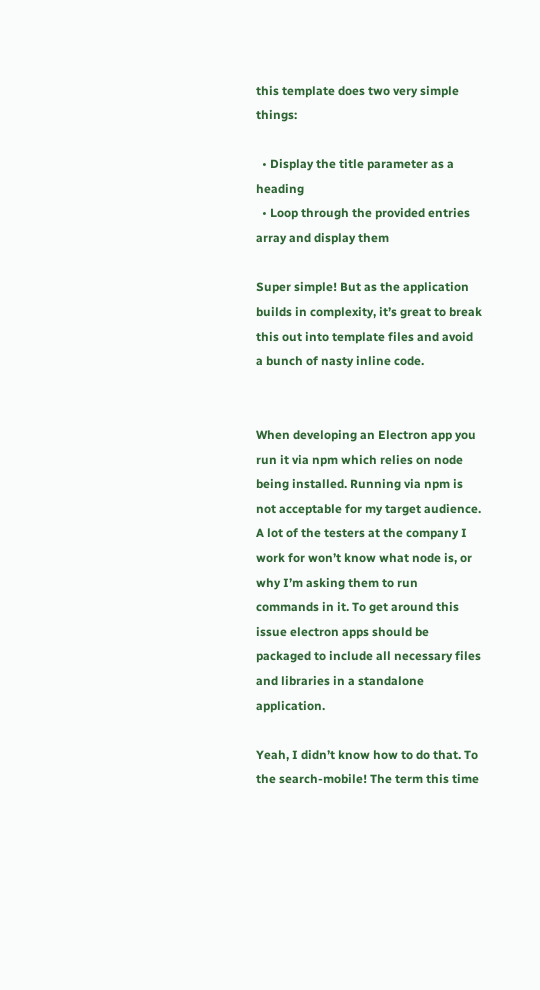this template does two very simple things:

  • Display the title parameter as a heading
  • Loop through the provided entries array and display them

Super simple! But as the application builds in complexity, it’s great to break this out into template files and avoid a bunch of nasty inline code.


When developing an Electron app you run it via npm which relies on node being installed. Running via npm is not acceptable for my target audience. A lot of the testers at the company I work for won’t know what node is, or why I’m asking them to run commands in it. To get around this issue electron apps should be packaged to include all necessary files and libraries in a standalone application.

Yeah, I didn’t know how to do that. To the search-mobile! The term this time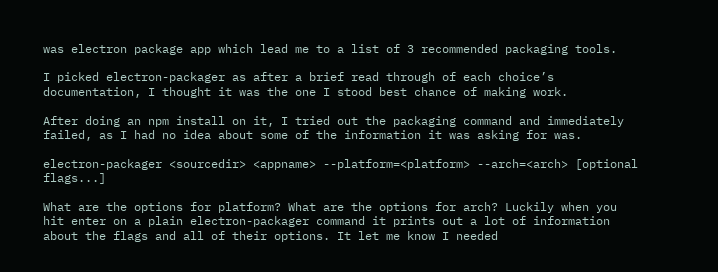was electron package app which lead me to a list of 3 recommended packaging tools.

I picked electron-packager as after a brief read through of each choice’s documentation, I thought it was the one I stood best chance of making work.

After doing an npm install on it, I tried out the packaging command and immediately failed, as I had no idea about some of the information it was asking for was.

electron-packager <sourcedir> <appname> --platform=<platform> --arch=<arch> [optional flags...]

What are the options for platform? What are the options for arch? Luckily when you hit enter on a plain electron-packager command it prints out a lot of information about the flags and all of their options. It let me know I needed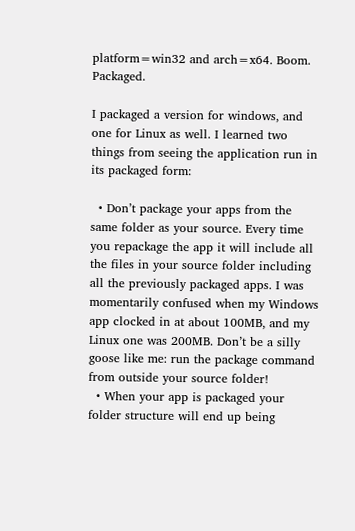platform=win32 and arch=x64. Boom. Packaged.

I packaged a version for windows, and one for Linux as well. I learned two things from seeing the application run in its packaged form:

  • Don’t package your apps from the same folder as your source. Every time you repackage the app it will include all the files in your source folder including all the previously packaged apps. I was momentarily confused when my Windows app clocked in at about 100MB, and my Linux one was 200MB. Don’t be a silly goose like me: run the package command from outside your source folder!
  • When your app is packaged your folder structure will end up being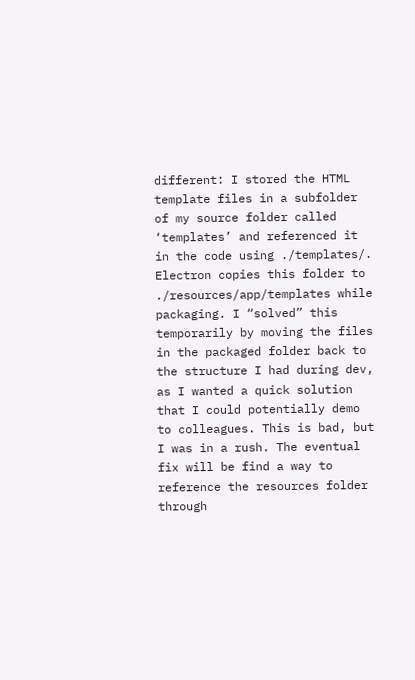different: I stored the HTML template files in a subfolder of my source folder called ‘templates’ and referenced it in the code using ./templates/. Electron copies this folder to ./resources/app/templates while packaging. I “solved” this temporarily by moving the files in the packaged folder back to the structure I had during dev, as I wanted a quick solution that I could potentially demo to colleagues. This is bad, but I was in a rush. The eventual fix will be find a way to reference the resources folder through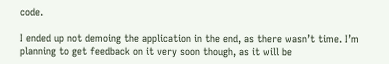code.

I ended up not demoing the application in the end, as there wasn’t time. I’m planning to get feedback on it very soon though, as it will be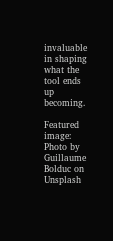invaluable in shaping what the tool ends up becoming.

Featured image: Photo by Guillaume Bolduc on Unsplash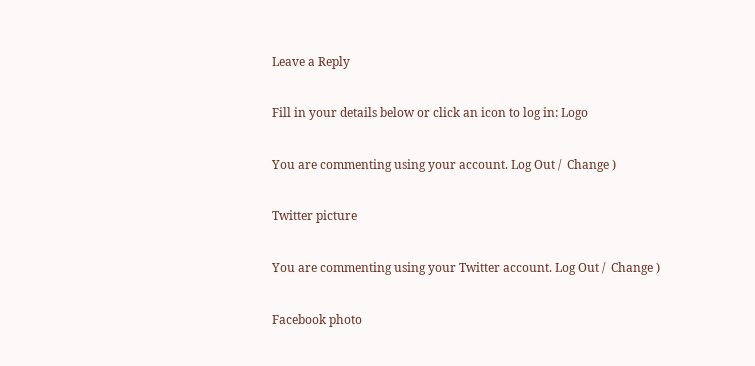Leave a Reply

Fill in your details below or click an icon to log in: Logo

You are commenting using your account. Log Out /  Change )

Twitter picture

You are commenting using your Twitter account. Log Out /  Change )

Facebook photo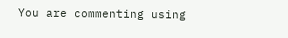You are commenting using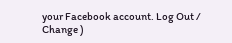your Facebook account. Log Out /  Change )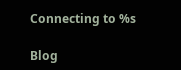Connecting to %s

Blog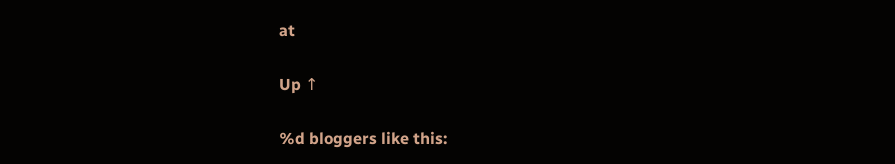at

Up ↑

%d bloggers like this: